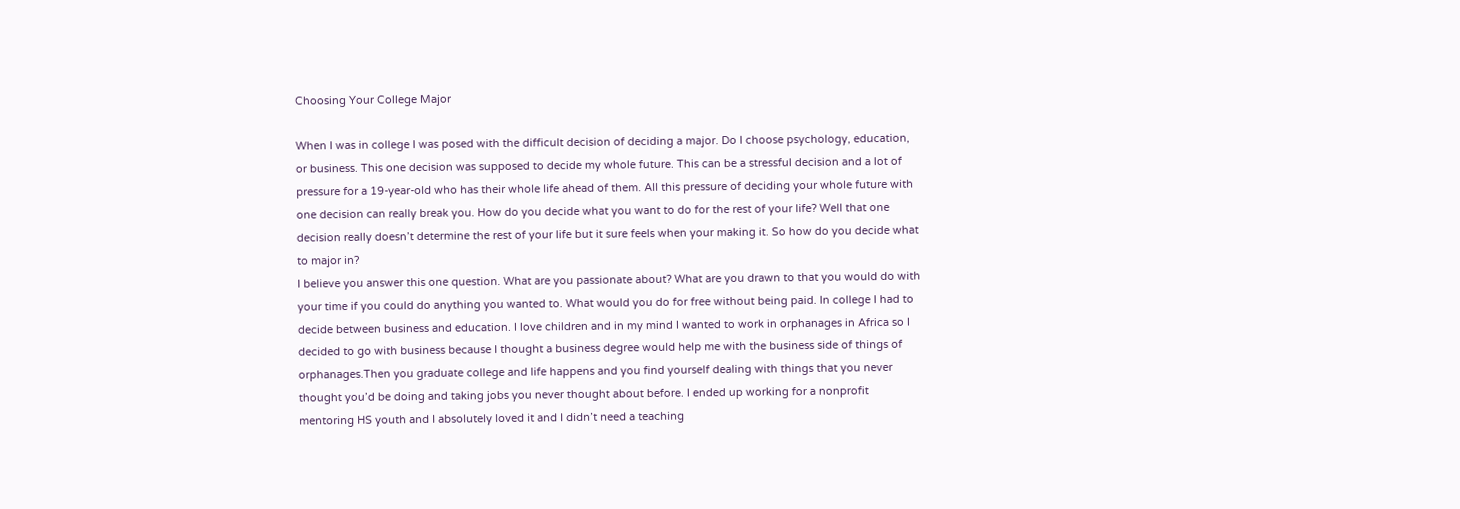Choosing Your College Major

When I was in college I was posed with the difficult decision of deciding a major. Do I choose psychology, education, or business. This one decision was supposed to decide my whole future. This can be a stressful decision and a lot of pressure for a 19-year-old who has their whole life ahead of them. All this pressure of deciding your whole future with one decision can really break you. How do you decide what you want to do for the rest of your life? Well that one decision really doesn’t determine the rest of your life but it sure feels when your making it. So how do you decide what to major in?
I believe you answer this one question. What are you passionate about? What are you drawn to that you would do with your time if you could do anything you wanted to. What would you do for free without being paid. In college I had to decide between business and education. I love children and in my mind I wanted to work in orphanages in Africa so I decided to go with business because I thought a business degree would help me with the business side of things of orphanages.Then you graduate college and life happens and you find yourself dealing with things that you never thought you’d be doing and taking jobs you never thought about before. I ended up working for a nonprofit mentoring HS youth and I absolutely loved it and I didn’t need a teaching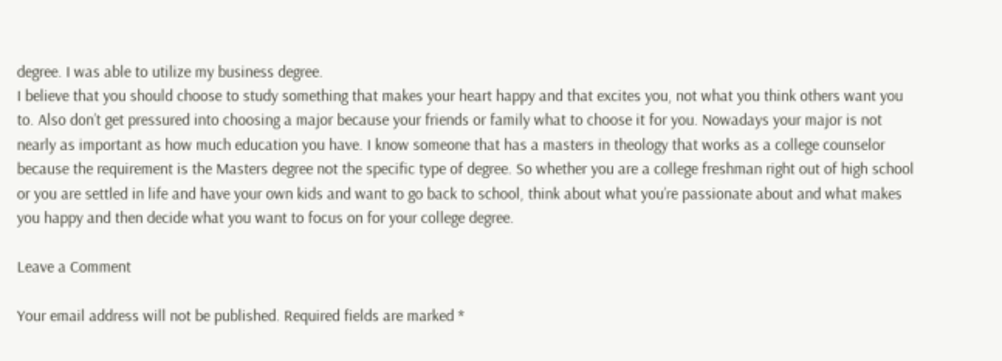degree. I was able to utilize my business degree.
I believe that you should choose to study something that makes your heart happy and that excites you, not what you think others want you to. Also don’t get pressured into choosing a major because your friends or family what to choose it for you. Nowadays your major is not nearly as important as how much education you have. I know someone that has a masters in theology that works as a college counselor because the requirement is the Masters degree not the specific type of degree. So whether you are a college freshman right out of high school or you are settled in life and have your own kids and want to go back to school, think about what you’re passionate about and what makes you happy and then decide what you want to focus on for your college degree.

Leave a Comment

Your email address will not be published. Required fields are marked *